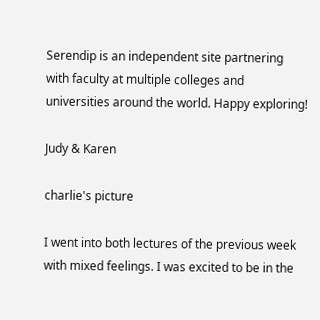Serendip is an independent site partnering with faculty at multiple colleges and universities around the world. Happy exploring!

Judy & Karen

charlie's picture

I went into both lectures of the previous week with mixed feelings. I was excited to be in the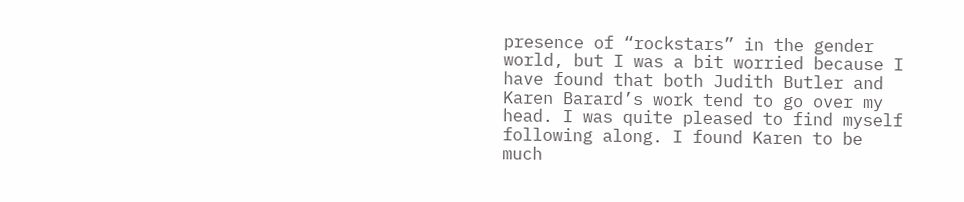presence of “rockstars” in the gender world, but I was a bit worried because I have found that both Judith Butler and Karen Barard’s work tend to go over my head. I was quite pleased to find myself following along. I found Karen to be much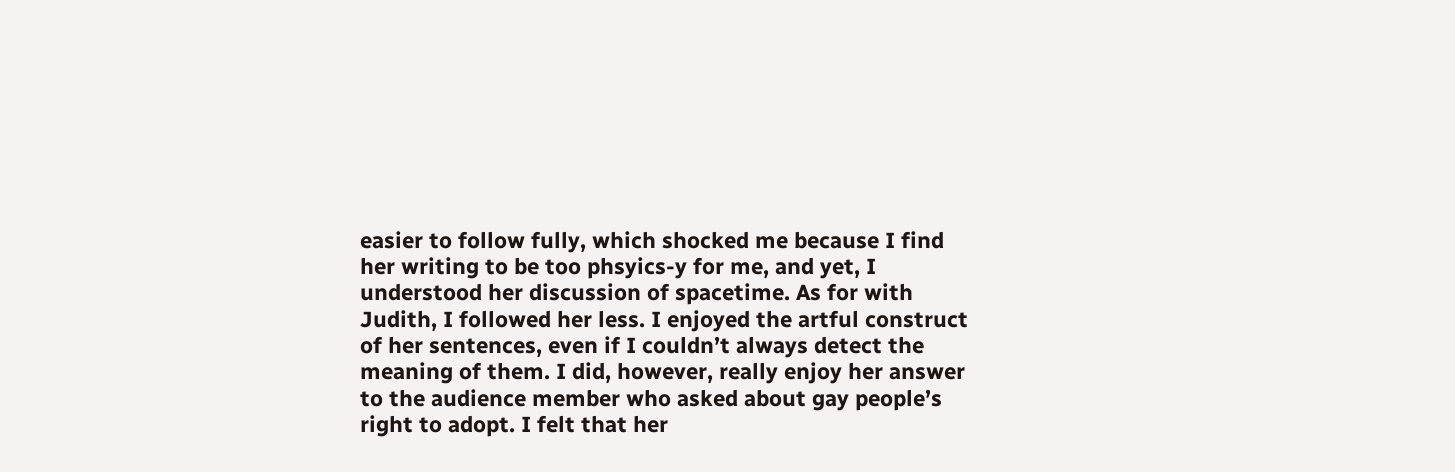easier to follow fully, which shocked me because I find her writing to be too phsyics-y for me, and yet, I understood her discussion of spacetime. As for with Judith, I followed her less. I enjoyed the artful construct of her sentences, even if I couldn’t always detect the meaning of them. I did, however, really enjoy her answer to the audience member who asked about gay people’s right to adopt. I felt that her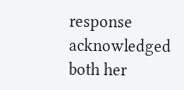response acknowledged both her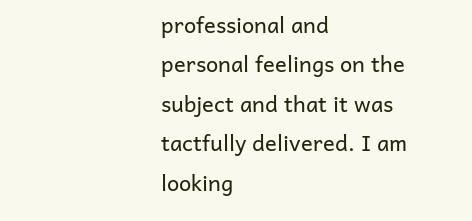professional and personal feelings on the subject and that it was tactfully delivered. I am looking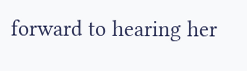forward to hearing her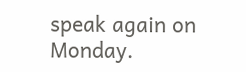speak again on Monday.